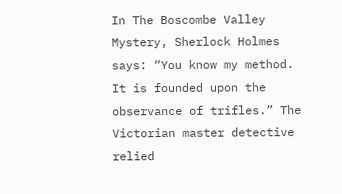In The Boscombe Valley Mystery, Sherlock Holmes says: “You know my method. It is founded upon the observance of trifles.” The Victorian master detective relied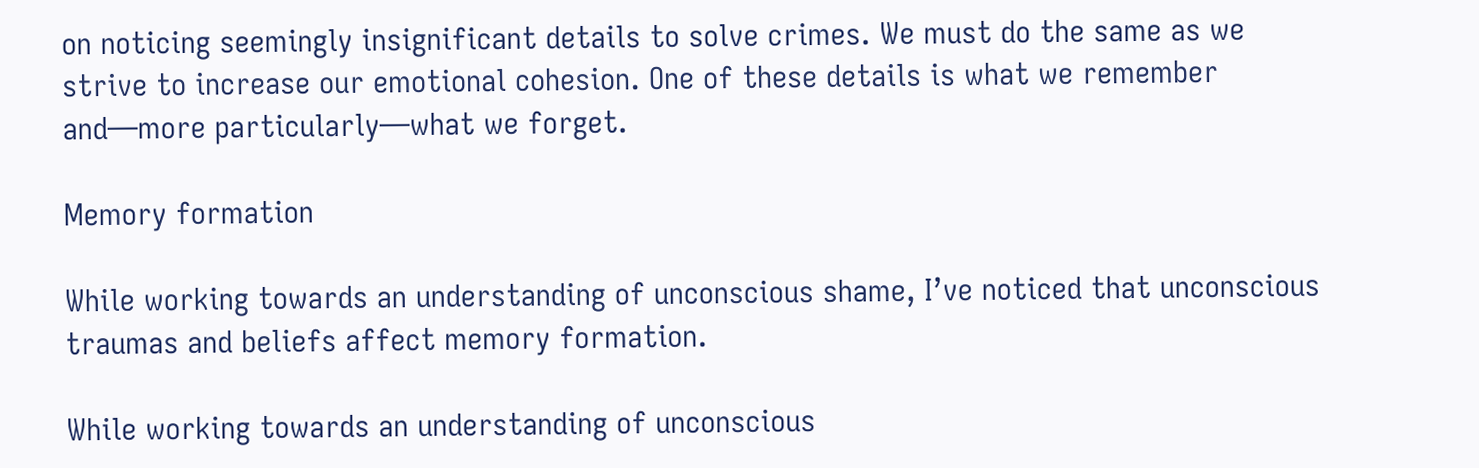on noticing seemingly insignificant details to solve crimes. We must do the same as we strive to increase our emotional cohesion. One of these details is what we remember and—more particularly—what we forget.

Memory formation

While working towards an understanding of unconscious shame, I’ve noticed that unconscious traumas and beliefs affect memory formation.

While working towards an understanding of unconscious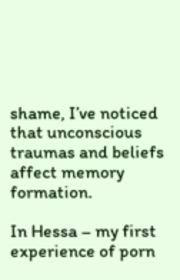shame, I’ve noticed that unconscious traumas and beliefs affect memory formation.

In Hessa – my first experience of porn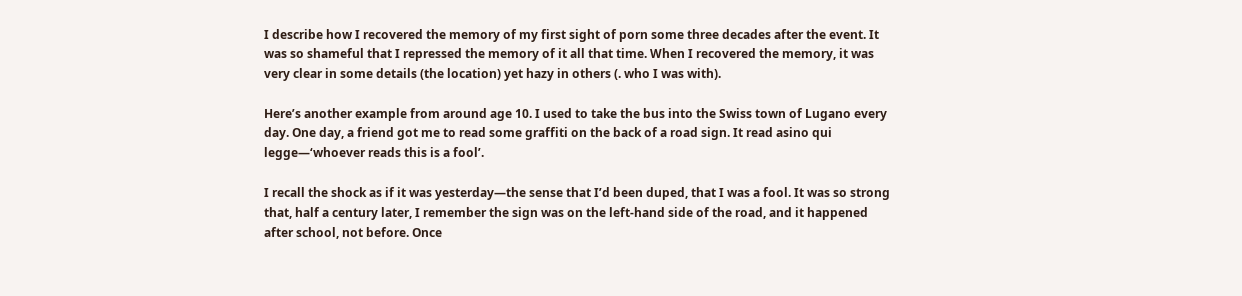I describe how I recovered the memory of my first sight of porn some three decades after the event. It was so shameful that I repressed the memory of it all that time. When I recovered the memory, it was very clear in some details (the location) yet hazy in others (. who I was with).

Here’s another example from around age 10. I used to take the bus into the Swiss town of Lugano every day. One day, a friend got me to read some graffiti on the back of a road sign. It read asino qui legge—‘whoever reads this is a fool’.

I recall the shock as if it was yesterday—the sense that I’d been duped, that I was a fool. It was so strong that, half a century later, I remember the sign was on the left-hand side of the road, and it happened after school, not before. Once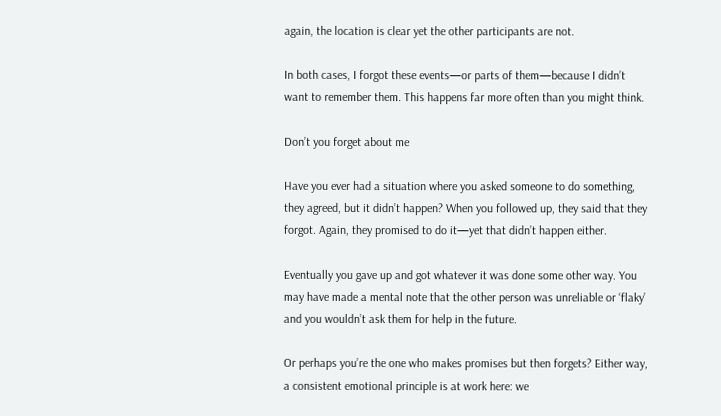again, the location is clear yet the other participants are not.

In both cases, I forgot these events—or parts of them—because I didn’t want to remember them. This happens far more often than you might think.

Don’t you forget about me

Have you ever had a situation where you asked someone to do something, they agreed, but it didn’t happen? When you followed up, they said that they forgot. Again, they promised to do it—yet that didn’t happen either.

Eventually you gave up and got whatever it was done some other way. You may have made a mental note that the other person was unreliable or ‘flaky’ and you wouldn’t ask them for help in the future.

Or perhaps you’re the one who makes promises but then forgets? Either way, a consistent emotional principle is at work here: we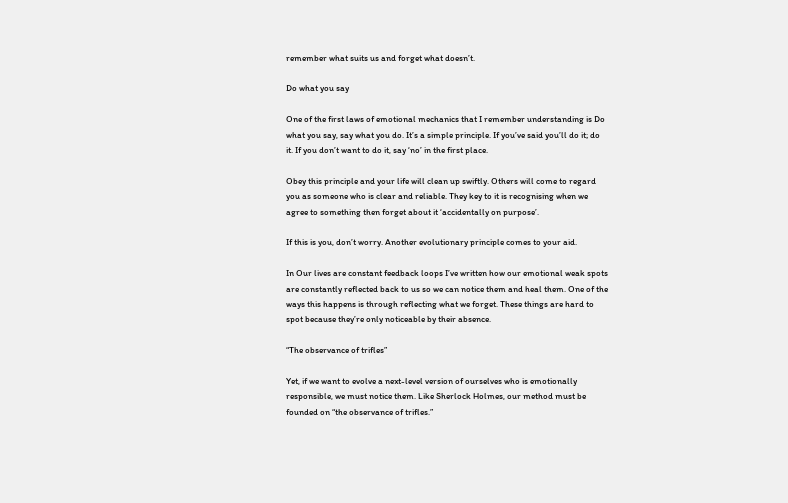remember what suits us and forget what doesn’t.

Do what you say

One of the first laws of emotional mechanics that I remember understanding is Do what you say, say what you do. It’s a simple principle. If you’ve said you’ll do it; do it. If you don’t want to do it, say ‘no’ in the first place.

Obey this principle and your life will clean up swiftly. Others will come to regard you as someone who is clear and reliable. They key to it is recognising when we agree to something then forget about it ‘accidentally on purpose’.

If this is you, don’t worry. Another evolutionary principle comes to your aid.

In Our lives are constant feedback loops I’ve written how our emotional weak spots are constantly reflected back to us so we can notice them and heal them. One of the ways this happens is through reflecting what we forget. These things are hard to spot because they’re only noticeable by their absence.

“The observance of trifles”

Yet, if we want to evolve a next-level version of ourselves who is emotionally responsible, we must notice them. Like Sherlock Holmes, our method must be founded on “the observance of trifles.”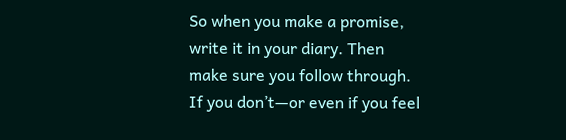So when you make a promise, write it in your diary. Then make sure you follow through. If you don’t—or even if you feel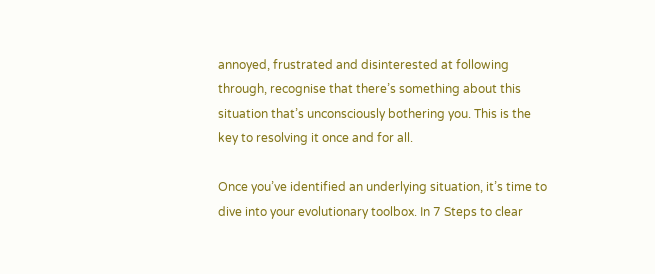annoyed, frustrated and disinterested at following through, recognise that there’s something about this situation that’s unconsciously bothering you. This is the key to resolving it once and for all.

Once you’ve identified an underlying situation, it’s time to dive into your evolutionary toolbox. In 7 Steps to clear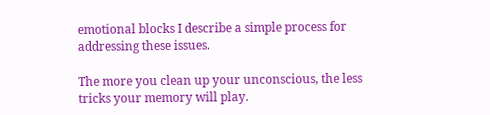emotional blocks I describe a simple process for addressing these issues.

The more you clean up your unconscious, the less tricks your memory will play.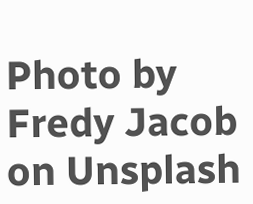Photo by Fredy Jacob on Unsplash